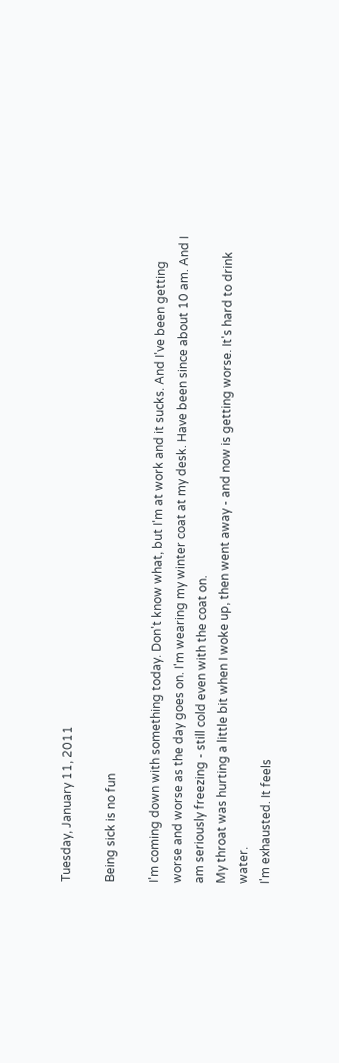Tuesday, January 11, 2011

Being sick is no fun

I'm coming down with something today. Don't know what, but I'm at work and it sucks. And I've been getting worse and worse as the day goes on. I'm wearing my winter coat at my desk. Have been since about 10 am. And I am seriously freezing - still cold even with the coat on.
My throat was hurting a little bit when I woke up, then went away - and now is getting worse. It's hard to drink water.
I'm exhausted. It feels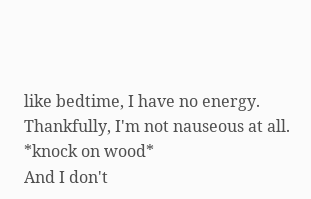like bedtime, I have no energy.
Thankfully, I'm not nauseous at all. *knock on wood*
And I don't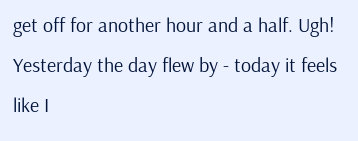get off for another hour and a half. Ugh! Yesterday the day flew by - today it feels like I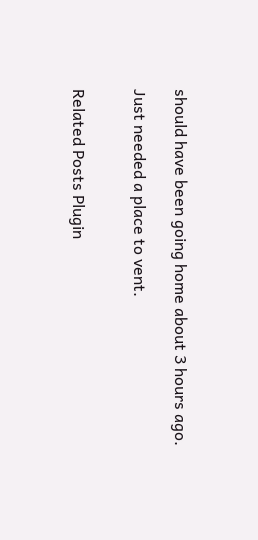should have been going home about 3 hours ago.

Just needed a place to vent.


Related Posts Plugin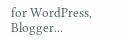for WordPress, Blogger...